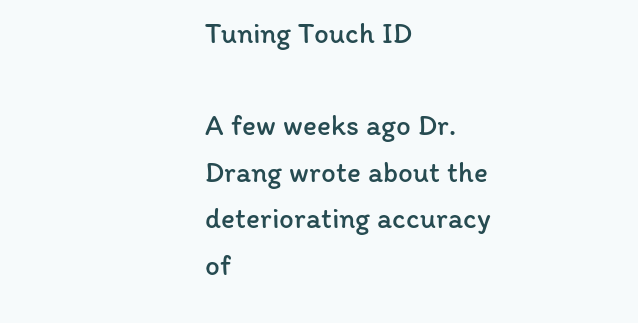Tuning Touch ID

A few weeks ago Dr. Drang wrote about the deteriorating accuracy of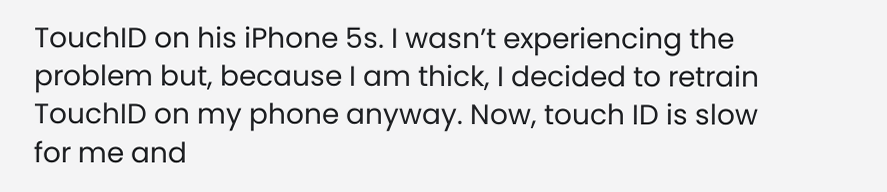TouchID on his iPhone 5s. I wasn’t experiencing the problem but, because I am thick, I decided to retrain TouchID on my phone anyway. Now, touch ID is slow for me and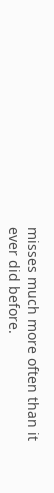misses much more often than it ever did before.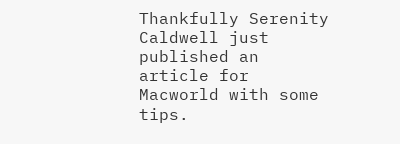Thankfully Serenity Caldwell just published an article for Macworld with some tips.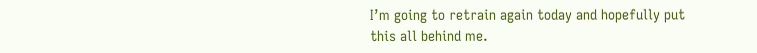I’m going to retrain again today and hopefully put this all behind me.